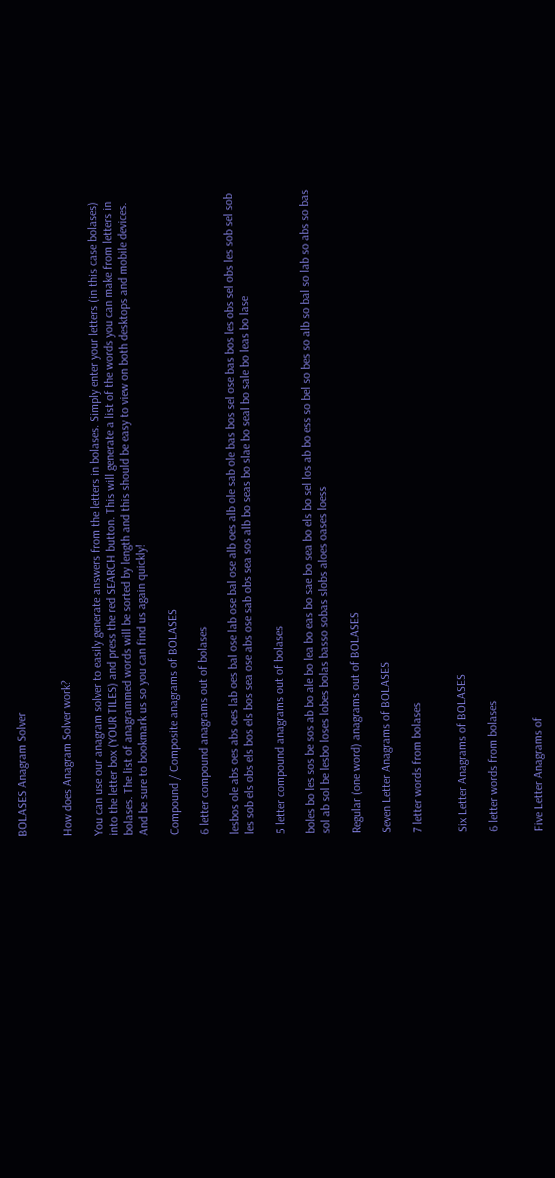BOLASES Anagram Solver


How does Anagram Solver work?

You can use our anagram solver to easily generate answers from the letters in bolases. Simply enter your letters (in this case bolases) into the letter box (YOUR TILES) and press the red SEARCH button. This will generate a list of the words you can make from letters in bolases. The list of anagrammed words will be sorted by length and this should be easy to view on both desktops and mobile devices. And be sure to bookmark us so you can find us again quickly!

Compound / Composite anagrams of BOLASES

6 letter compound anagrams out of bolases

lesbos ole abs oes abs oes lab oes bal ose lab ose bal ose alb oes alb ole sab ole bas bos sel ose bas bos les obs sel obs les sob sel sob les sob els obs els bos els bos sea ose abs ose sab obs sea sos alb bo seas bo slae bo seal bo sale bo leas bo lase

5 letter compound anagrams out of bolases

boles bo les sos be sos ab bo ale bo lea bo eas bo sae bo sea bo els bo sel los ab bo ess so bel so bes so alb so bal so lab so abs so bas sol ab sol be lesbo loses lobes bolas basso sobas slobs aloes oases loess

Regular (one word) anagrams out of BOLASES

Seven Letter Anagrams of BOLASES

7 letter words from bolases


Six Letter Anagrams of BOLASES

6 letter words from bolases


Five Letter Anagrams of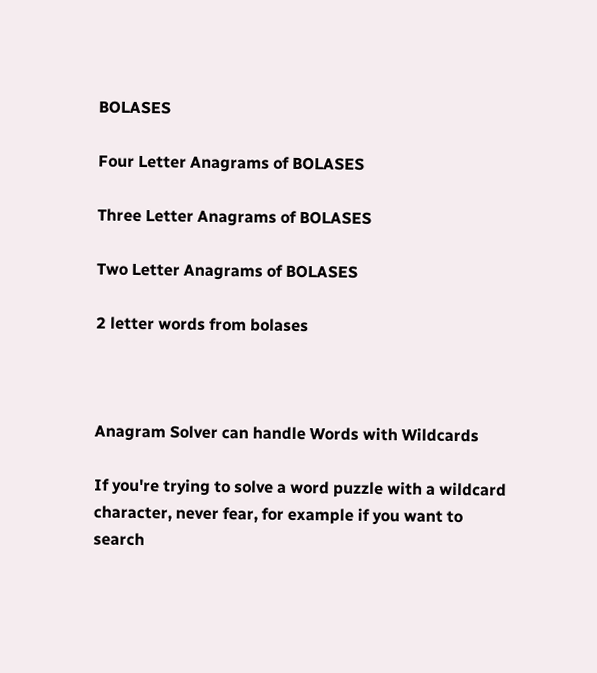BOLASES

Four Letter Anagrams of BOLASES

Three Letter Anagrams of BOLASES

Two Letter Anagrams of BOLASES

2 letter words from bolases



Anagram Solver can handle Words with Wildcards

If you're trying to solve a word puzzle with a wildcard character, never fear, for example if you want to search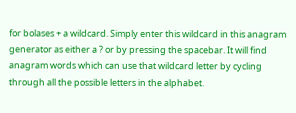for bolases + a wildcard. Simply enter this wildcard in this anagram generator as either a ? or by pressing the spacebar. It will find anagram words which can use that wildcard letter by cycling through all the possible letters in the alphabet.